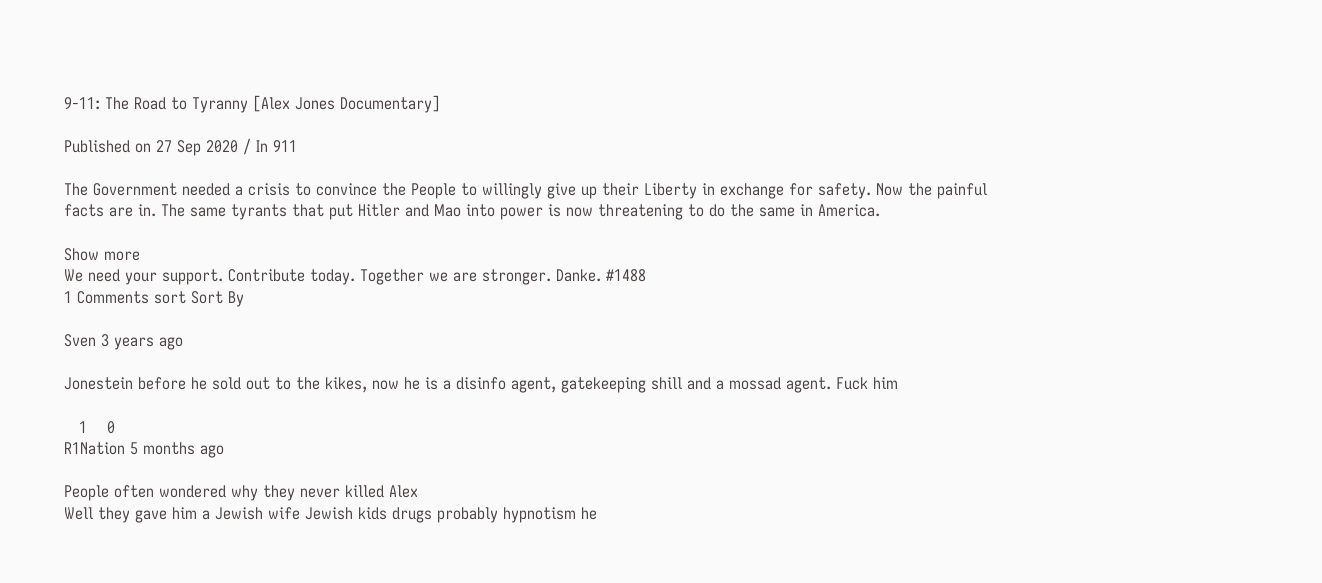9-11: The Road to Tyranny [Alex Jones Documentary]

Published on 27 Sep 2020 / In 911

The Government needed a crisis to convince the People to willingly give up their Liberty in exchange for safety. Now the painful facts are in. The same tyrants that put Hitler and Mao into power is now threatening to do the same in America.

Show more
We need your support. Contribute today. Together we are stronger. Danke. #1488
1 Comments sort Sort By

Sven 3 years ago

Jonestein before he sold out to the kikes, now he is a disinfo agent, gatekeeping shill and a mossad agent. Fuck him

   1    0
R1Nation 5 months ago

People often wondered why they never killed Alex
Well they gave him a Jewish wife Jewish kids drugs probably hypnotism he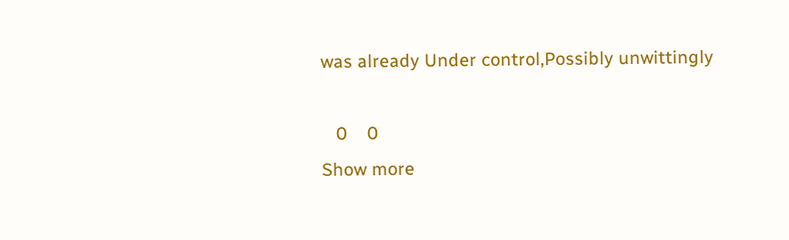was already Under control,Possibly unwittingly

   0    0
Show more